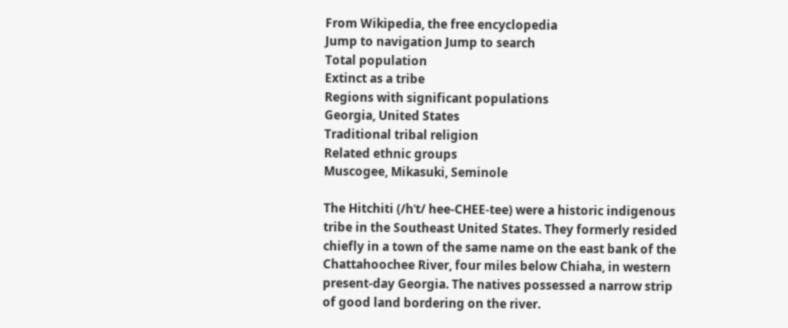From Wikipedia, the free encyclopedia
Jump to navigation Jump to search
Total population
Extinct as a tribe
Regions with significant populations
Georgia, United States
Traditional tribal religion
Related ethnic groups
Muscogee, Mikasuki, Seminole

The Hitchiti (/hˈt/ hee-CHEE-tee) were a historic indigenous tribe in the Southeast United States. They formerly resided chiefly in a town of the same name on the east bank of the Chattahoochee River, four miles below Chiaha, in western present-day Georgia. The natives possessed a narrow strip of good land bordering on the river.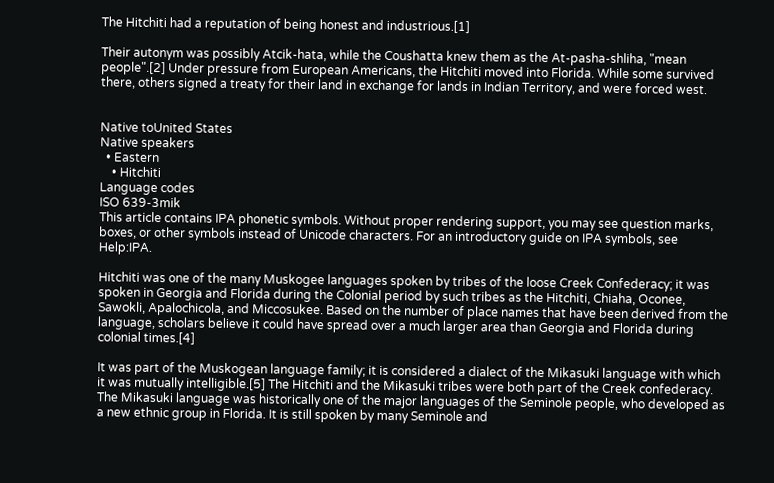The Hitchiti had a reputation of being honest and industrious.[1]

Their autonym was possibly Atcik-hata, while the Coushatta knew them as the At-pasha-shliha, "mean people".[2] Under pressure from European Americans, the Hitchiti moved into Florida. While some survived there, others signed a treaty for their land in exchange for lands in Indian Territory, and were forced west.


Native toUnited States
Native speakers
  • Eastern
    • Hitchiti
Language codes
ISO 639-3mik
This article contains IPA phonetic symbols. Without proper rendering support, you may see question marks, boxes, or other symbols instead of Unicode characters. For an introductory guide on IPA symbols, see Help:IPA.

Hitchiti was one of the many Muskogee languages spoken by tribes of the loose Creek Confederacy; it was spoken in Georgia and Florida during the Colonial period by such tribes as the Hitchiti, Chiaha, Oconee, Sawokli, Apalochicola, and Miccosukee. Based on the number of place names that have been derived from the language, scholars believe it could have spread over a much larger area than Georgia and Florida during colonial times.[4]

It was part of the Muskogean language family; it is considered a dialect of the Mikasuki language with which it was mutually intelligible.[5] The Hitchiti and the Mikasuki tribes were both part of the Creek confederacy. The Mikasuki language was historically one of the major languages of the Seminole people, who developed as a new ethnic group in Florida. It is still spoken by many Seminole and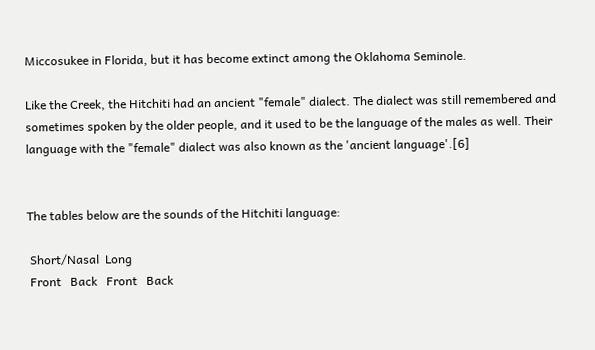Miccosukee in Florida, but it has become extinct among the Oklahoma Seminole.

Like the Creek, the Hitchiti had an ancient "female" dialect. The dialect was still remembered and sometimes spoken by the older people, and it used to be the language of the males as well. Their language with the "female" dialect was also known as the 'ancient language'.[6]


The tables below are the sounds of the Hitchiti language:

 Short/Nasal  Long
 Front   Back   Front   Back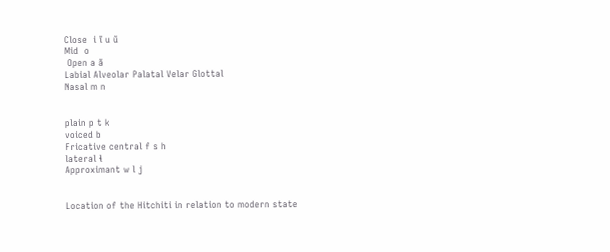Close  i ĩ u ũ
Mid  o
 Open a ã
Labial Alveolar Palatal Velar Glottal
Nasal m n


plain p t k
voiced b
Fricative central f s h
lateral ɬ
Approximant w l j


Location of the Hitchiti in relation to modern state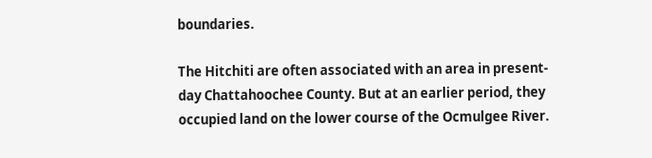boundaries.

The Hitchiti are often associated with an area in present-day Chattahoochee County. But at an earlier period, they occupied land on the lower course of the Ocmulgee River.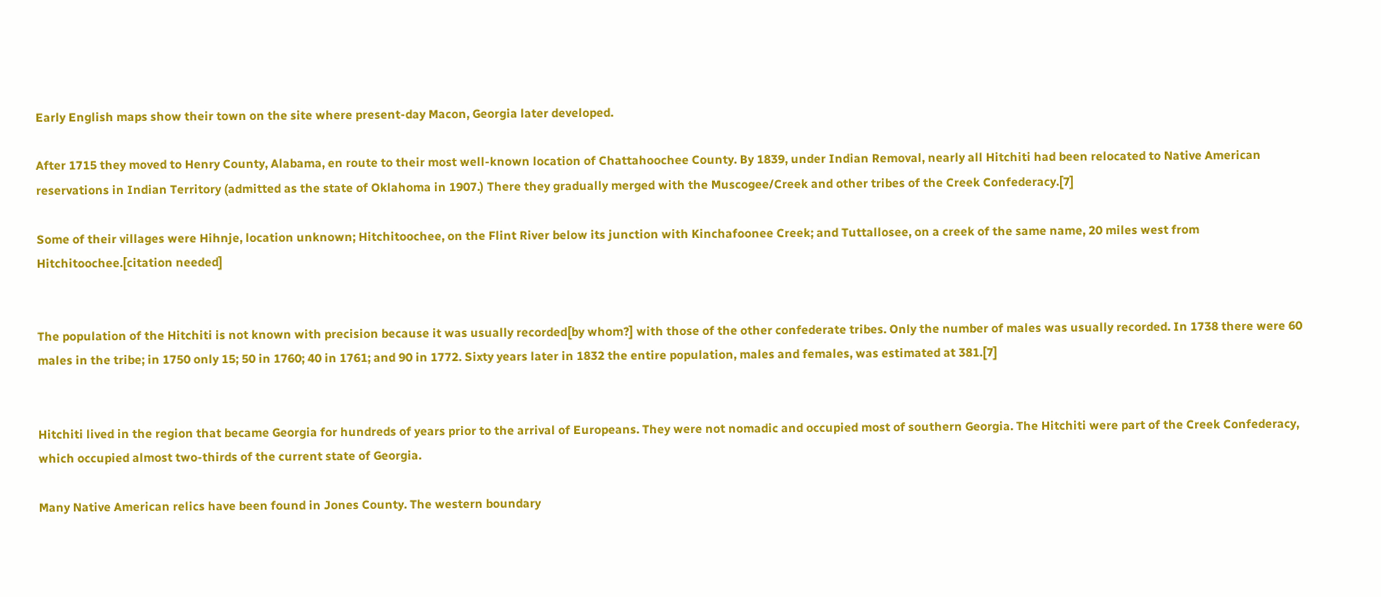Early English maps show their town on the site where present-day Macon, Georgia later developed.

After 1715 they moved to Henry County, Alabama, en route to their most well-known location of Chattahoochee County. By 1839, under Indian Removal, nearly all Hitchiti had been relocated to Native American reservations in Indian Territory (admitted as the state of Oklahoma in 1907.) There they gradually merged with the Muscogee/Creek and other tribes of the Creek Confederacy.[7]

Some of their villages were Hihnje, location unknown; Hitchitoochee, on the Flint River below its junction with Kinchafoonee Creek; and Tuttallosee, on a creek of the same name, 20 miles west from Hitchitoochee.[citation needed]


The population of the Hitchiti is not known with precision because it was usually recorded[by whom?] with those of the other confederate tribes. Only the number of males was usually recorded. In 1738 there were 60 males in the tribe; in 1750 only 15; 50 in 1760; 40 in 1761; and 90 in 1772. Sixty years later in 1832 the entire population, males and females, was estimated at 381.[7]


Hitchiti lived in the region that became Georgia for hundreds of years prior to the arrival of Europeans. They were not nomadic and occupied most of southern Georgia. The Hitchiti were part of the Creek Confederacy, which occupied almost two-thirds of the current state of Georgia.

Many Native American relics have been found in Jones County. The western boundary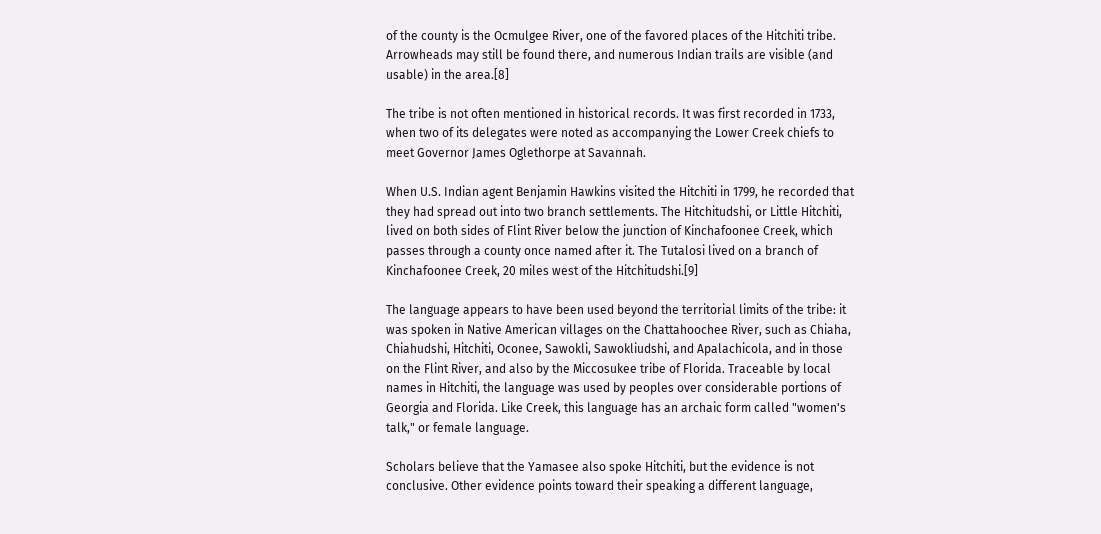of the county is the Ocmulgee River, one of the favored places of the Hitchiti tribe. Arrowheads may still be found there, and numerous Indian trails are visible (and usable) in the area.[8]

The tribe is not often mentioned in historical records. It was first recorded in 1733, when two of its delegates were noted as accompanying the Lower Creek chiefs to meet Governor James Oglethorpe at Savannah.

When U.S. Indian agent Benjamin Hawkins visited the Hitchiti in 1799, he recorded that they had spread out into two branch settlements. The Hitchitudshi, or Little Hitchiti, lived on both sides of Flint River below the junction of Kinchafoonee Creek, which passes through a county once named after it. The Tutalosi lived on a branch of Kinchafoonee Creek, 20 miles west of the Hitchitudshi.[9]

The language appears to have been used beyond the territorial limits of the tribe: it was spoken in Native American villages on the Chattahoochee River, such as Chiaha, Chiahudshi, Hitchiti, Oconee, Sawokli, Sawokliudshi, and Apalachicola, and in those on the Flint River, and also by the Miccosukee tribe of Florida. Traceable by local names in Hitchiti, the language was used by peoples over considerable portions of Georgia and Florida. Like Creek, this language has an archaic form called "women's talk," or female language.

Scholars believe that the Yamasee also spoke Hitchiti, but the evidence is not conclusive. Other evidence points toward their speaking a different language,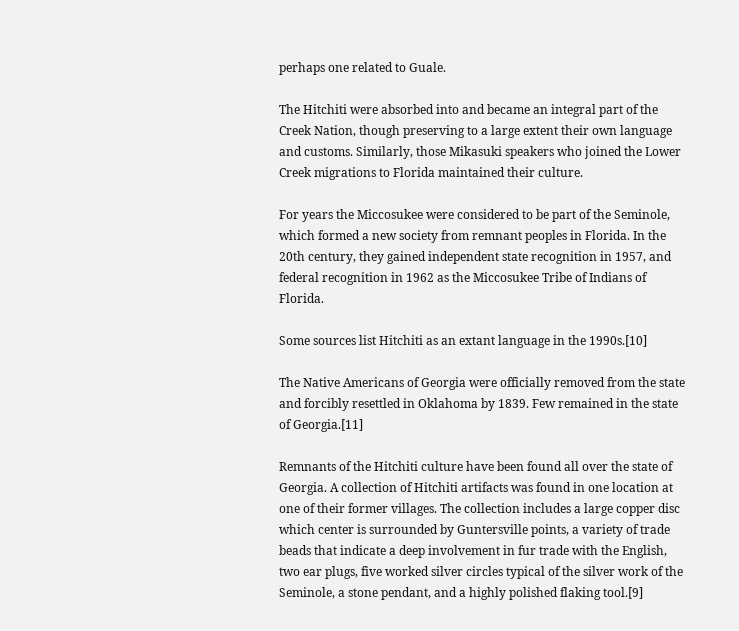perhaps one related to Guale.

The Hitchiti were absorbed into and became an integral part of the Creek Nation, though preserving to a large extent their own language and customs. Similarly, those Mikasuki speakers who joined the Lower Creek migrations to Florida maintained their culture.

For years the Miccosukee were considered to be part of the Seminole, which formed a new society from remnant peoples in Florida. In the 20th century, they gained independent state recognition in 1957, and federal recognition in 1962 as the Miccosukee Tribe of Indians of Florida.

Some sources list Hitchiti as an extant language in the 1990s.[10]

The Native Americans of Georgia were officially removed from the state and forcibly resettled in Oklahoma by 1839. Few remained in the state of Georgia.[11]

Remnants of the Hitchiti culture have been found all over the state of Georgia. A collection of Hitchiti artifacts was found in one location at one of their former villages. The collection includes a large copper disc which center is surrounded by Guntersville points, a variety of trade beads that indicate a deep involvement in fur trade with the English, two ear plugs, five worked silver circles typical of the silver work of the Seminole, a stone pendant, and a highly polished flaking tool.[9]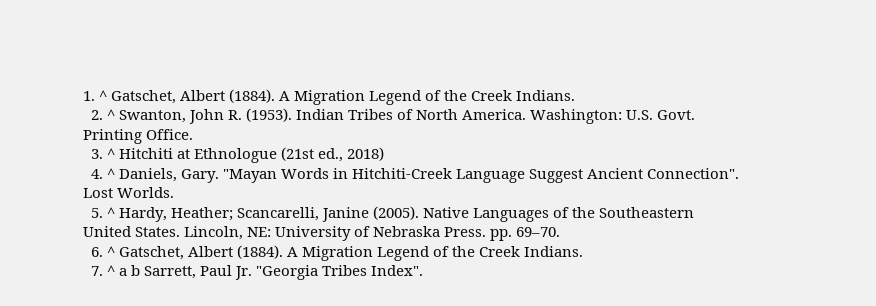1. ^ Gatschet, Albert (1884). A Migration Legend of the Creek Indians.
  2. ^ Swanton, John R. (1953). Indian Tribes of North America. Washington: U.S. Govt. Printing Office.
  3. ^ Hitchiti at Ethnologue (21st ed., 2018)
  4. ^ Daniels, Gary. "Mayan Words in Hitchiti-Creek Language Suggest Ancient Connection". Lost Worlds.
  5. ^ Hardy, Heather; Scancarelli, Janine (2005). Native Languages of the Southeastern United States. Lincoln, NE: University of Nebraska Press. pp. 69–70.
  6. ^ Gatschet, Albert (1884). A Migration Legend of the Creek Indians.
  7. ^ a b Sarrett, Paul Jr. "Georgia Tribes Index".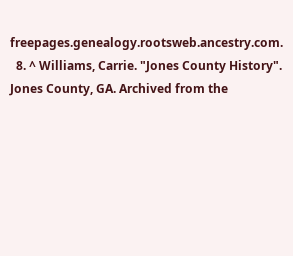freepages.genealogy.rootsweb.ancestry.com.
  8. ^ Williams, Carrie. "Jones County History". Jones County, GA. Archived from the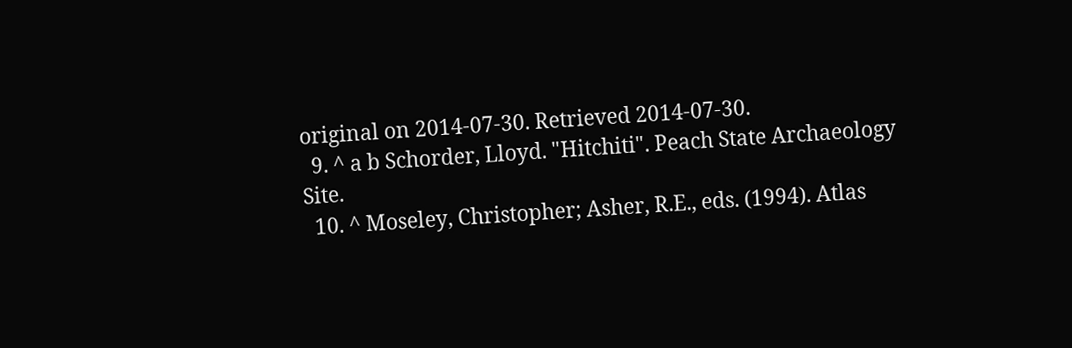original on 2014-07-30. Retrieved 2014-07-30.
  9. ^ a b Schorder, Lloyd. "Hitchiti". Peach State Archaeology Site.
  10. ^ Moseley, Christopher; Asher, R.E., eds. (1994). Atlas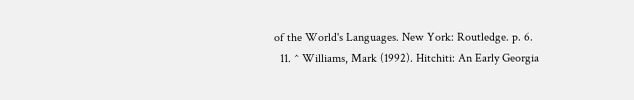of the World's Languages. New York: Routledge. p. 6.
  11. ^ Williams, Mark (1992). Hitchiti: An Early Georgia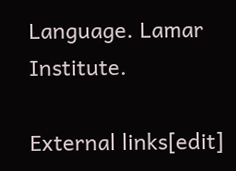Language. Lamar Institute.

External links[edit]